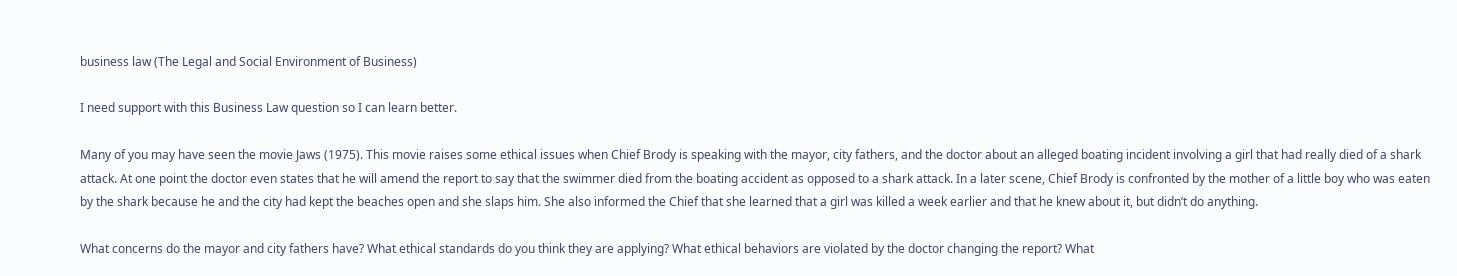business law (The Legal and Social Environment of Business)

I need support with this Business Law question so I can learn better.

Many of you may have seen the movie Jaws (1975). This movie raises some ethical issues when Chief Brody is speaking with the mayor, city fathers, and the doctor about an alleged boating incident involving a girl that had really died of a shark attack. At one point the doctor even states that he will amend the report to say that the swimmer died from the boating accident as opposed to a shark attack. In a later scene, Chief Brody is confronted by the mother of a little boy who was eaten by the shark because he and the city had kept the beaches open and she slaps him. She also informed the Chief that she learned that a girl was killed a week earlier and that he knew about it, but didn’t do anything.

What concerns do the mayor and city fathers have? What ethical standards do you think they are applying? What ethical behaviors are violated by the doctor changing the report? What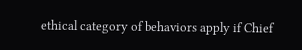ethical category of behaviors apply if Chief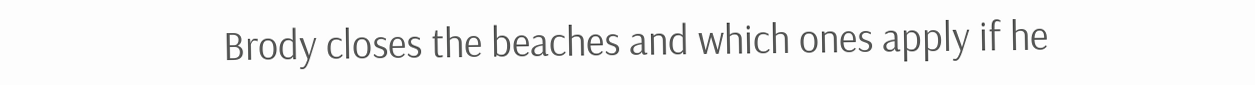Brody closes the beaches and which ones apply if he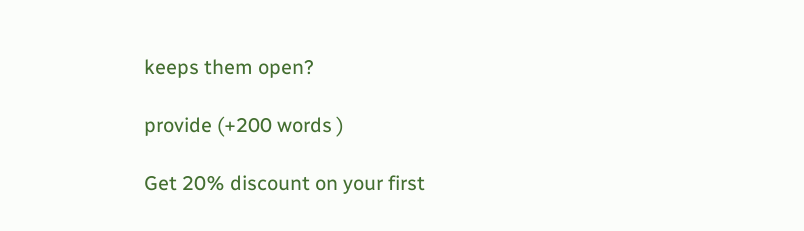keeps them open?

provide (+200 words )

Get 20% discount on your first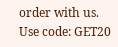order with us. Use code: GET20